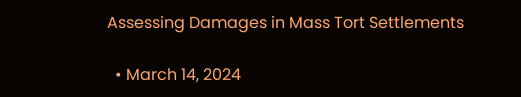Assessing Damages in Mass Tort Settlements

  • March 14, 2024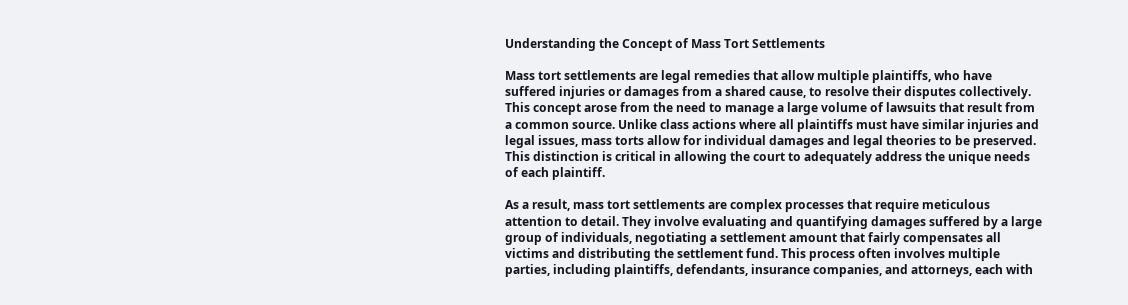Understanding the Concept of Mass Tort Settlements

Mass tort settlements are legal remedies that allow multiple plaintiffs, who have suffered injuries or damages from a shared cause, to resolve their disputes collectively. This concept arose from the need to manage a large volume of lawsuits that result from a common source. Unlike class actions where all plaintiffs must have similar injuries and legal issues, mass torts allow for individual damages and legal theories to be preserved. This distinction is critical in allowing the court to adequately address the unique needs of each plaintiff.

As a result, mass tort settlements are complex processes that require meticulous attention to detail. They involve evaluating and quantifying damages suffered by a large group of individuals, negotiating a settlement amount that fairly compensates all victims and distributing the settlement fund. This process often involves multiple parties, including plaintiffs, defendants, insurance companies, and attorneys, each with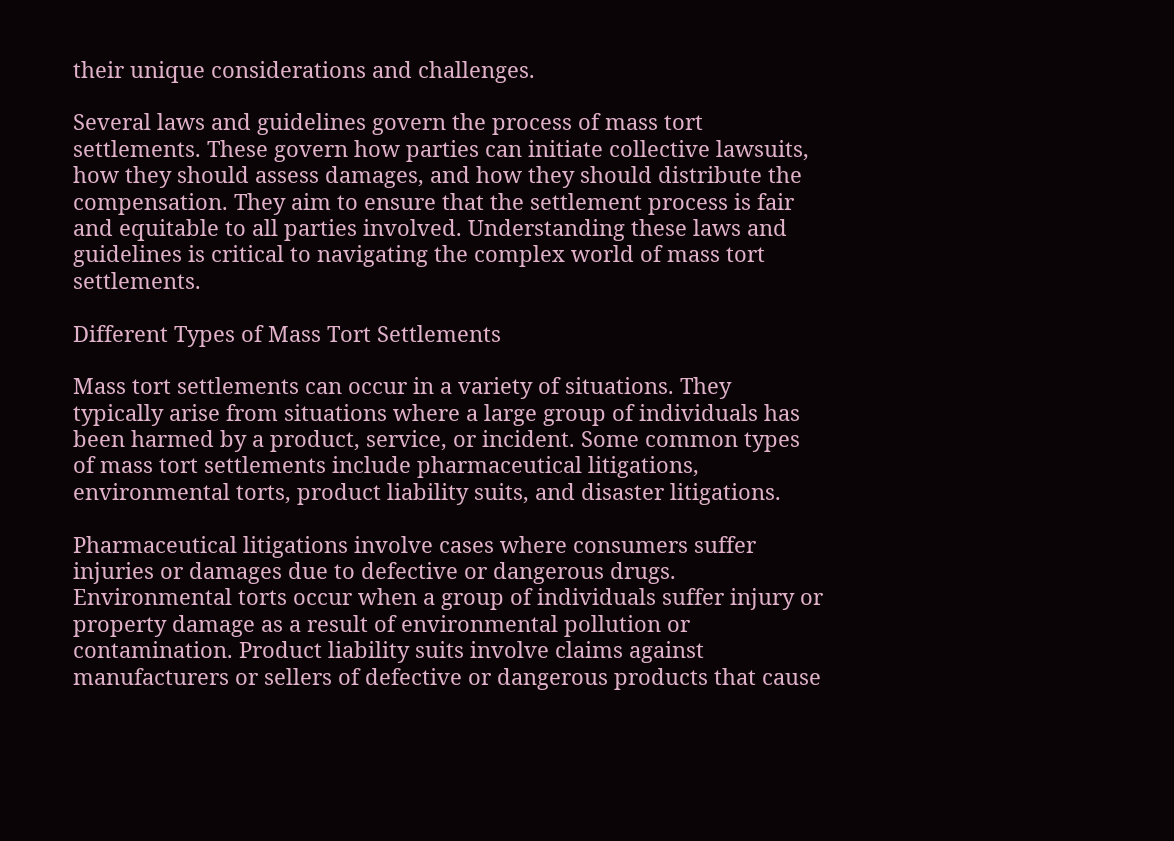their unique considerations and challenges.

Several laws and guidelines govern the process of mass tort settlements. These govern how parties can initiate collective lawsuits, how they should assess damages, and how they should distribute the compensation. They aim to ensure that the settlement process is fair and equitable to all parties involved. Understanding these laws and guidelines is critical to navigating the complex world of mass tort settlements.

Different Types of Mass Tort Settlements

Mass tort settlements can occur in a variety of situations. They typically arise from situations where a large group of individuals has been harmed by a product, service, or incident. Some common types of mass tort settlements include pharmaceutical litigations, environmental torts, product liability suits, and disaster litigations.

Pharmaceutical litigations involve cases where consumers suffer injuries or damages due to defective or dangerous drugs. Environmental torts occur when a group of individuals suffer injury or property damage as a result of environmental pollution or contamination. Product liability suits involve claims against manufacturers or sellers of defective or dangerous products that cause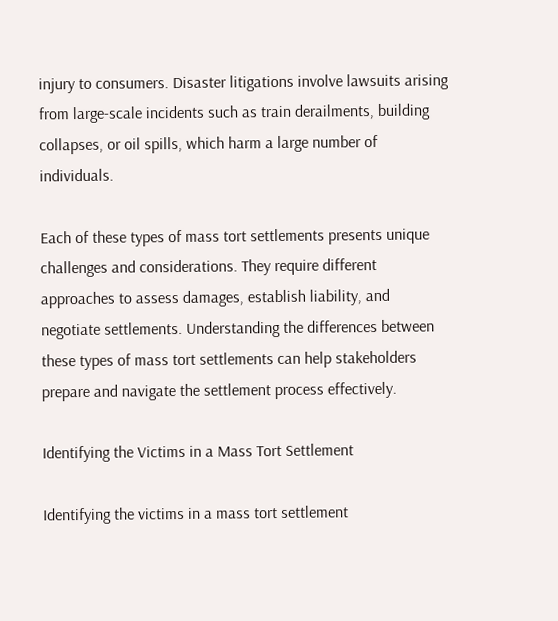injury to consumers. Disaster litigations involve lawsuits arising from large-scale incidents such as train derailments, building collapses, or oil spills, which harm a large number of individuals.

Each of these types of mass tort settlements presents unique challenges and considerations. They require different approaches to assess damages, establish liability, and negotiate settlements. Understanding the differences between these types of mass tort settlements can help stakeholders prepare and navigate the settlement process effectively.

Identifying the Victims in a Mass Tort Settlement

Identifying the victims in a mass tort settlement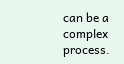can be a complex process.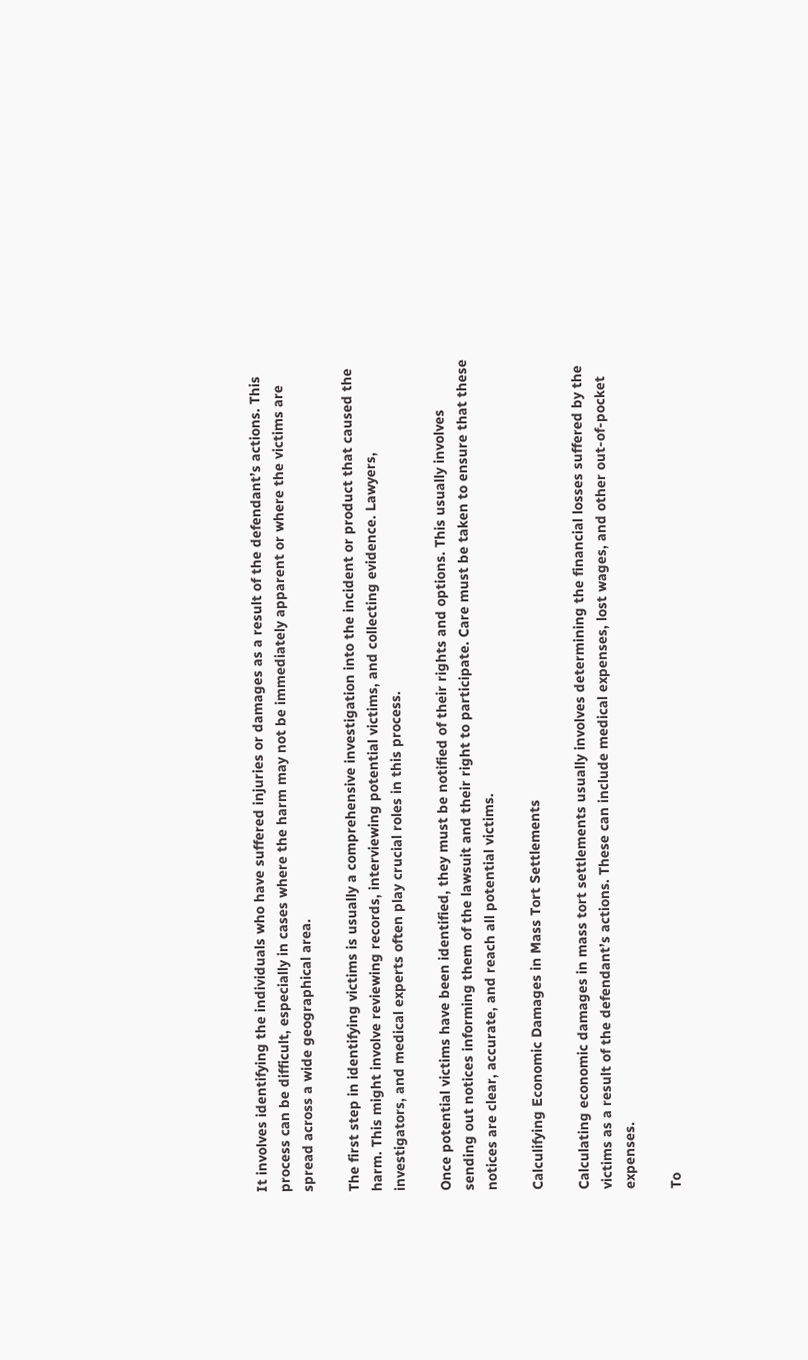It involves identifying the individuals who have suffered injuries or damages as a result of the defendant’s actions. This process can be difficult, especially in cases where the harm may not be immediately apparent or where the victims are spread across a wide geographical area.

The first step in identifying victims is usually a comprehensive investigation into the incident or product that caused the harm. This might involve reviewing records, interviewing potential victims, and collecting evidence. Lawyers, investigators, and medical experts often play crucial roles in this process.

Once potential victims have been identified, they must be notified of their rights and options. This usually involves sending out notices informing them of the lawsuit and their right to participate. Care must be taken to ensure that these notices are clear, accurate, and reach all potential victims.

Calculifying Economic Damages in Mass Tort Settlements

Calculating economic damages in mass tort settlements usually involves determining the financial losses suffered by the victims as a result of the defendant’s actions. These can include medical expenses, lost wages, and other out-of-pocket expenses.

To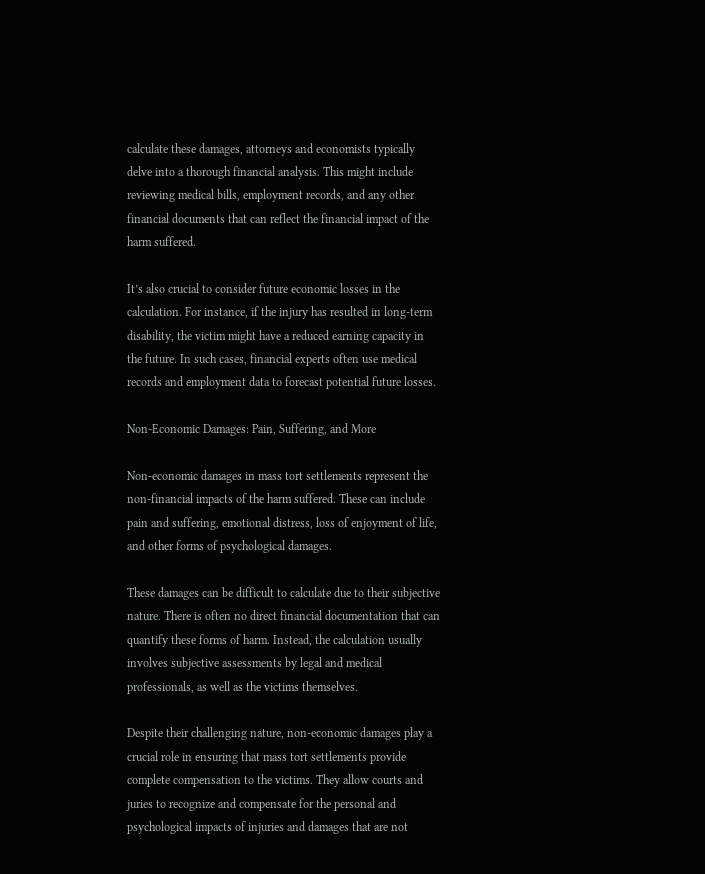calculate these damages, attorneys and economists typically delve into a thorough financial analysis. This might include reviewing medical bills, employment records, and any other financial documents that can reflect the financial impact of the harm suffered.

It’s also crucial to consider future economic losses in the calculation. For instance, if the injury has resulted in long-term disability, the victim might have a reduced earning capacity in the future. In such cases, financial experts often use medical records and employment data to forecast potential future losses.

Non-Economic Damages: Pain, Suffering, and More

Non-economic damages in mass tort settlements represent the non-financial impacts of the harm suffered. These can include pain and suffering, emotional distress, loss of enjoyment of life, and other forms of psychological damages.

These damages can be difficult to calculate due to their subjective nature. There is often no direct financial documentation that can quantify these forms of harm. Instead, the calculation usually involves subjective assessments by legal and medical professionals, as well as the victims themselves.

Despite their challenging nature, non-economic damages play a crucial role in ensuring that mass tort settlements provide complete compensation to the victims. They allow courts and juries to recognize and compensate for the personal and psychological impacts of injuries and damages that are not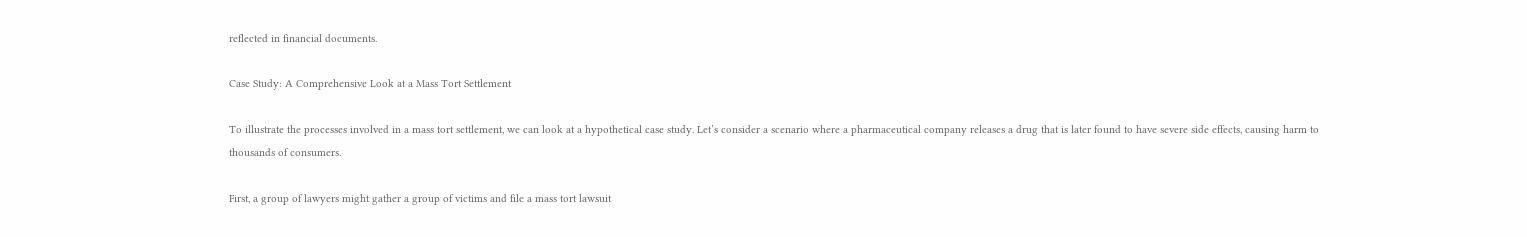reflected in financial documents.

Case Study: A Comprehensive Look at a Mass Tort Settlement

To illustrate the processes involved in a mass tort settlement, we can look at a hypothetical case study. Let’s consider a scenario where a pharmaceutical company releases a drug that is later found to have severe side effects, causing harm to thousands of consumers.

First, a group of lawyers might gather a group of victims and file a mass tort lawsuit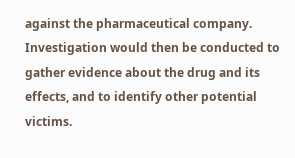against the pharmaceutical company. Investigation would then be conducted to gather evidence about the drug and its effects, and to identify other potential victims.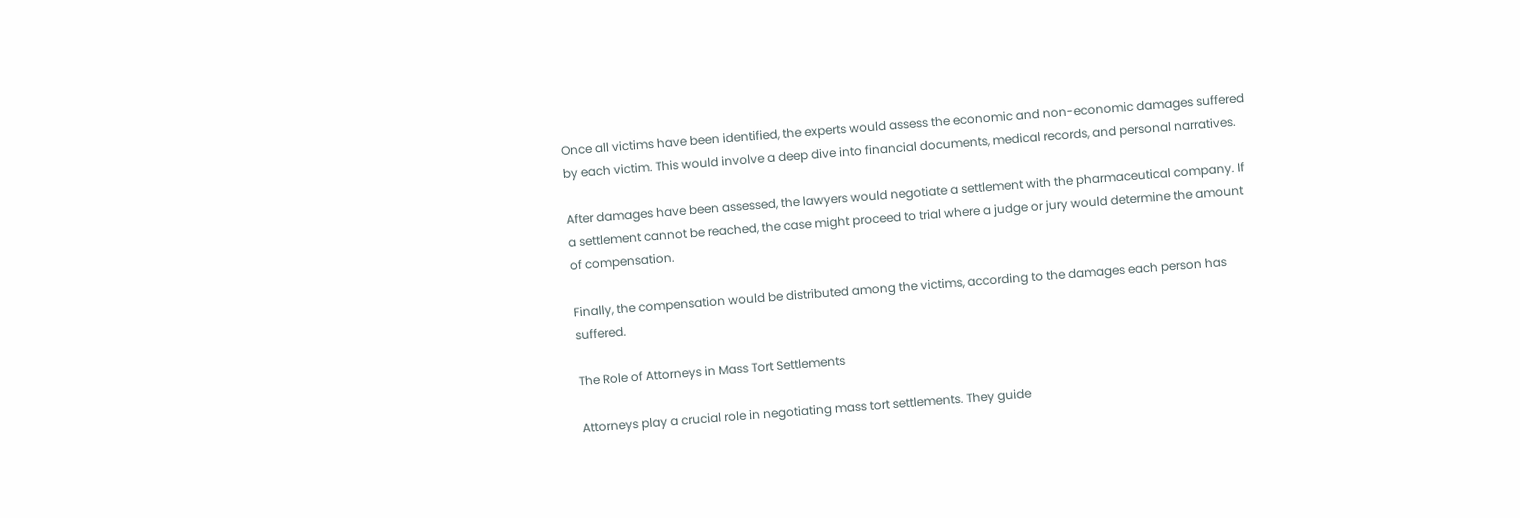Once all victims have been identified, the experts would assess the economic and non-economic damages suffered by each victim. This would involve a deep dive into financial documents, medical records, and personal narratives.

After damages have been assessed, the lawyers would negotiate a settlement with the pharmaceutical company. If a settlement cannot be reached, the case might proceed to trial where a judge or jury would determine the amount of compensation.

Finally, the compensation would be distributed among the victims, according to the damages each person has suffered.

The Role of Attorneys in Mass Tort Settlements

Attorneys play a crucial role in negotiating mass tort settlements. They guide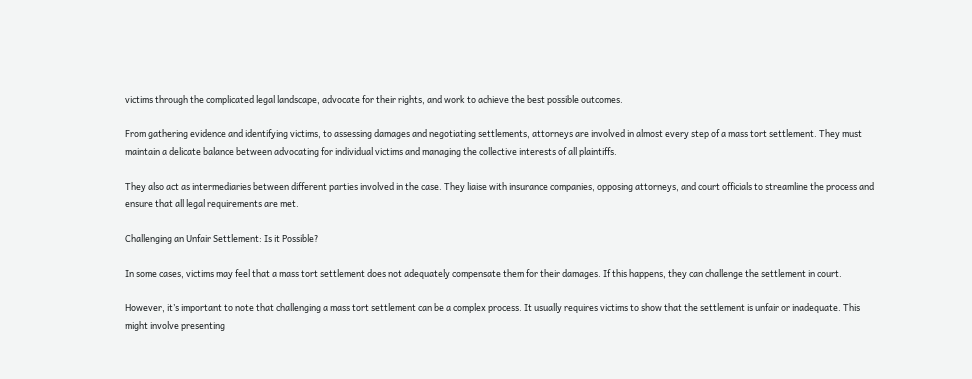victims through the complicated legal landscape, advocate for their rights, and work to achieve the best possible outcomes.

From gathering evidence and identifying victims, to assessing damages and negotiating settlements, attorneys are involved in almost every step of a mass tort settlement. They must maintain a delicate balance between advocating for individual victims and managing the collective interests of all plaintiffs.

They also act as intermediaries between different parties involved in the case. They liaise with insurance companies, opposing attorneys, and court officials to streamline the process and ensure that all legal requirements are met.

Challenging an Unfair Settlement: Is it Possible?

In some cases, victims may feel that a mass tort settlement does not adequately compensate them for their damages. If this happens, they can challenge the settlement in court.

However, it’s important to note that challenging a mass tort settlement can be a complex process. It usually requires victims to show that the settlement is unfair or inadequate. This might involve presenting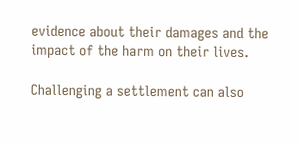evidence about their damages and the impact of the harm on their lives.

Challenging a settlement can also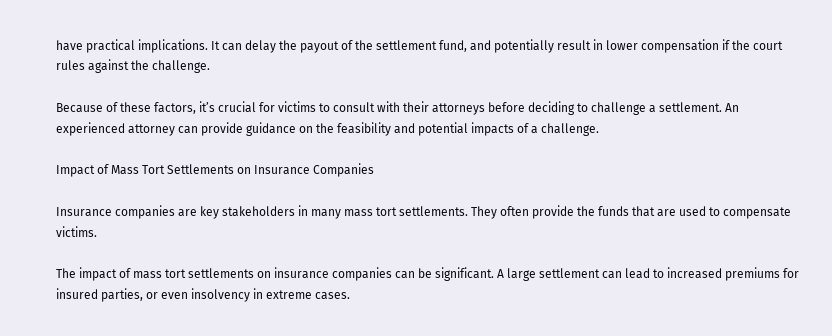have practical implications. It can delay the payout of the settlement fund, and potentially result in lower compensation if the court rules against the challenge.

Because of these factors, it’s crucial for victims to consult with their attorneys before deciding to challenge a settlement. An experienced attorney can provide guidance on the feasibility and potential impacts of a challenge.

Impact of Mass Tort Settlements on Insurance Companies

Insurance companies are key stakeholders in many mass tort settlements. They often provide the funds that are used to compensate victims.

The impact of mass tort settlements on insurance companies can be significant. A large settlement can lead to increased premiums for insured parties, or even insolvency in extreme cases.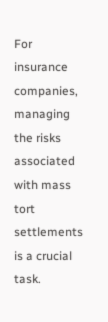For insurance companies, managing the risks associated with mass tort settlements is a crucial task.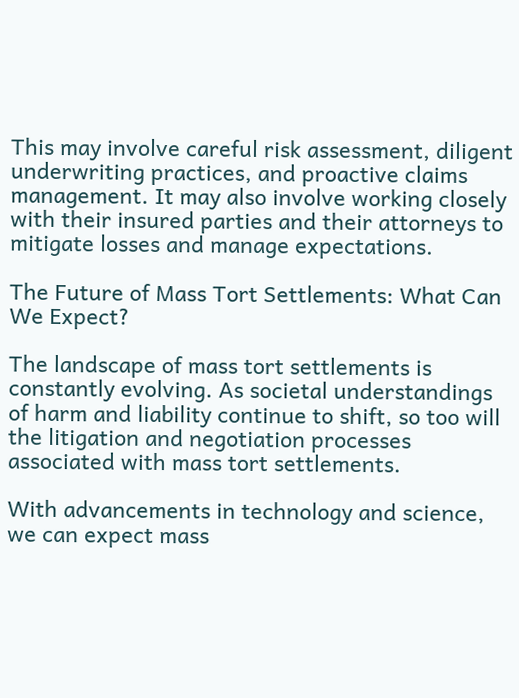This may involve careful risk assessment, diligent underwriting practices, and proactive claims management. It may also involve working closely with their insured parties and their attorneys to mitigate losses and manage expectations.

The Future of Mass Tort Settlements: What Can We Expect?

The landscape of mass tort settlements is constantly evolving. As societal understandings of harm and liability continue to shift, so too will the litigation and negotiation processes associated with mass tort settlements.

With advancements in technology and science, we can expect mass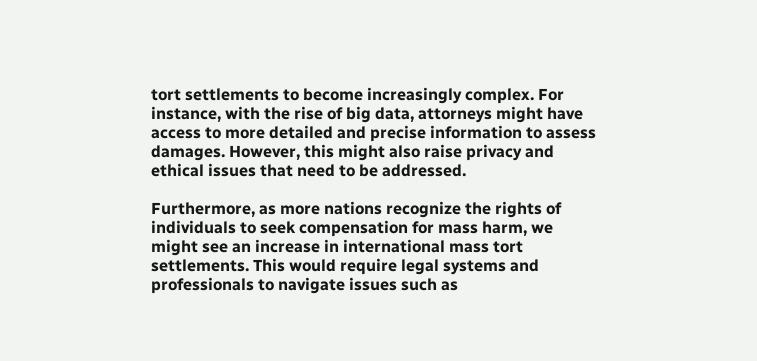tort settlements to become increasingly complex. For instance, with the rise of big data, attorneys might have access to more detailed and precise information to assess damages. However, this might also raise privacy and ethical issues that need to be addressed.

Furthermore, as more nations recognize the rights of individuals to seek compensation for mass harm, we might see an increase in international mass tort settlements. This would require legal systems and professionals to navigate issues such as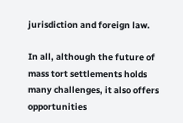jurisdiction and foreign law.

In all, although the future of mass tort settlements holds many challenges, it also offers opportunities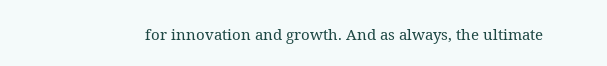for innovation and growth. And as always, the ultimate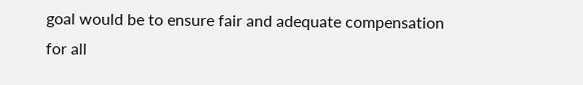goal would be to ensure fair and adequate compensation for all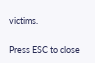victims.


Press ESC to close